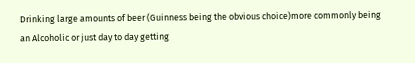Drinking large amounts of beer (Guinness being the obvious choice)more commonly being an Alcoholic or just day to day getting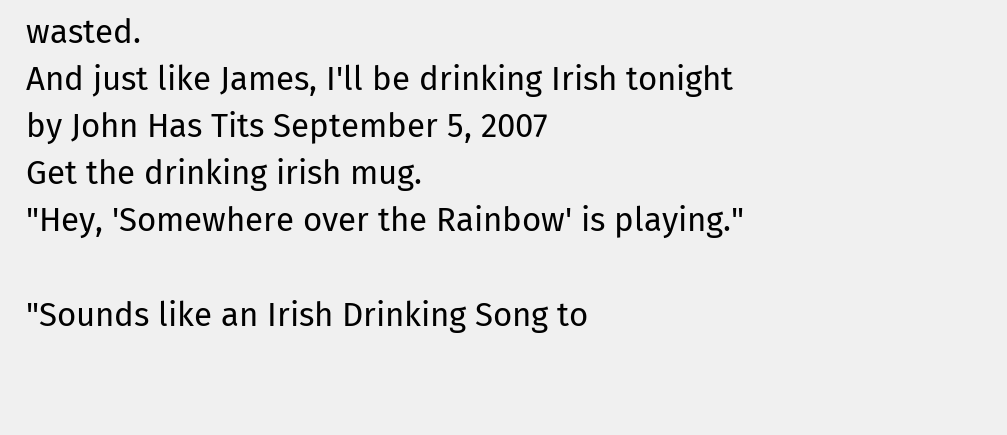wasted.
And just like James, I'll be drinking Irish tonight
by John Has Tits September 5, 2007
Get the drinking irish mug.
"Hey, 'Somewhere over the Rainbow' is playing."

"Sounds like an Irish Drinking Song to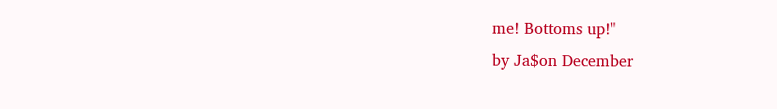me! Bottoms up!"
by Ja$on December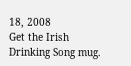18, 2008
Get the Irish Drinking Song mug.